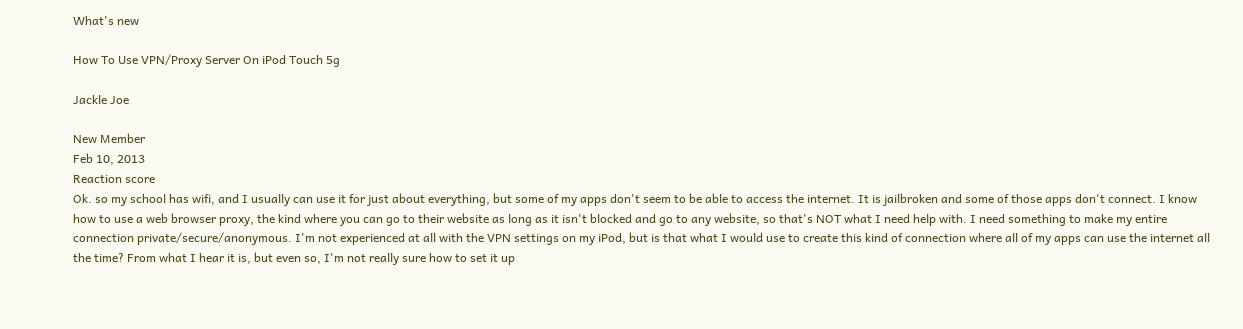What's new

How To Use VPN/Proxy Server On iPod Touch 5g

Jackle Joe

New Member
Feb 10, 2013
Reaction score
Ok. so my school has wifi, and I usually can use it for just about everything, but some of my apps don't seem to be able to access the internet. It is jailbroken and some of those apps don't connect. I know how to use a web browser proxy, the kind where you can go to their website as long as it isn't blocked and go to any website, so that's NOT what I need help with. I need something to make my entire connection private/secure/anonymous. I'm not experienced at all with the VPN settings on my iPod, but is that what I would use to create this kind of connection where all of my apps can use the internet all the time? From what I hear it is, but even so, I'm not really sure how to set it up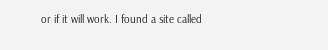or if it will work. I found a site called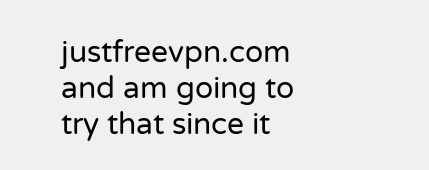justfreevpn.com and am going to try that since it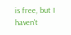is free, but I haven't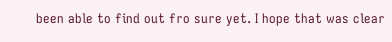been able to find out fro sure yet. I hope that was clear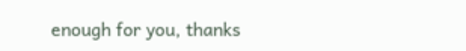enough for you, thanks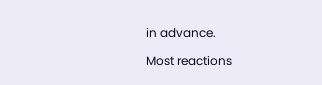in advance.

Most reactions